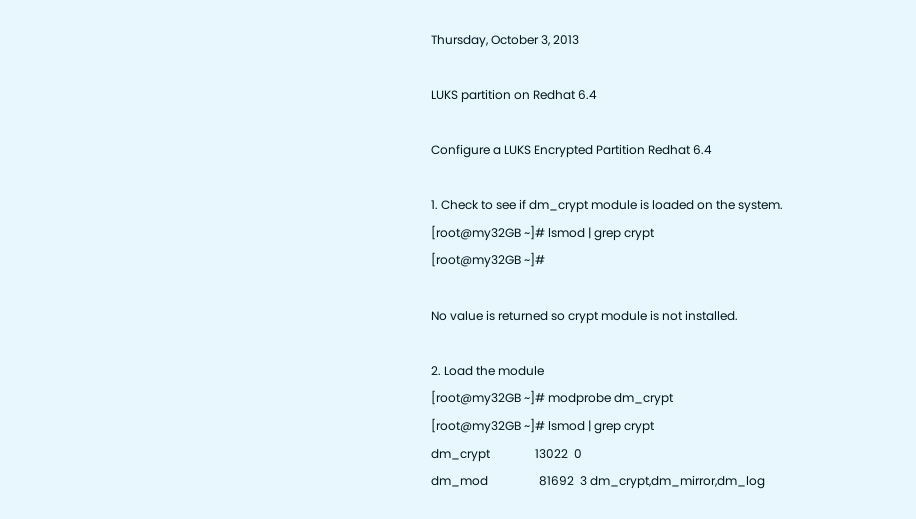Thursday, October 3, 2013

LUKS partition on Redhat 6.4

Configure a LUKS Encrypted Partition Redhat 6.4

1. Check to see if dm_crypt module is loaded on the system.
[root@my32GB ~]# lsmod | grep crypt
[root@my32GB ~]#

No value is returned so crypt module is not installed.

2. Load the module
[root@my32GB ~]# modprobe dm_crypt
[root@my32GB ~]# lsmod | grep crypt
dm_crypt               13022  0
dm_mod                 81692  3 dm_crypt,dm_mirror,dm_log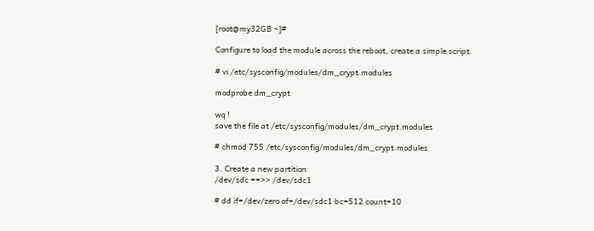[root@my32GB ~]#

Configure to load the module across the reboot, create a simple script.

# vi /etc/sysconfig/modules/dm_crypt.modules

modprobe dm_crypt

wq !
save the file at /etc/sysconfig/modules/dm_crypt.modules

# chmod 755 /etc/sysconfig/modules/dm_crypt.modules

3. Create a new partition
/dev/sdc ==>> /dev/sdc1

# dd if=/dev/zero of=/dev/sdc1 bc=512 count=10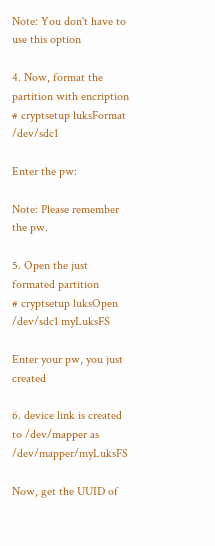Note: You don't have to use this option

4. Now, format the partition with encription
# cryptsetup luksFormat /dev/sdc1

Enter the pw:

Note: Please remember the pw.

5. Open the just formated partition
# cryptsetup luksOpen /dev/sdc1 myLuksFS

Enter your pw, you just created

6. device link is created to /dev/mapper as /dev/mapper/myLuksFS

Now, get the UUID of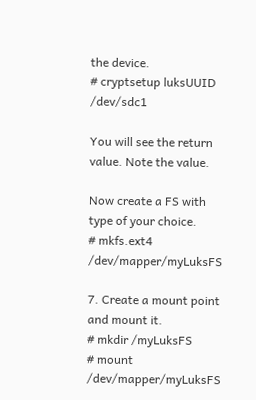the device.
# cryptsetup luksUUID /dev/sdc1

You will see the return value. Note the value.

Now create a FS with type of your choice.
# mkfs.ext4 /dev/mapper/myLuksFS

7. Create a mount point and mount it.
# mkdir /myLuksFS
# mount /dev/mapper/myLuksFS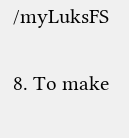/myLuksFS

8. To make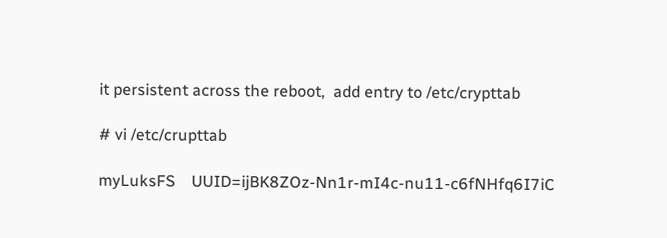it persistent across the reboot,  add entry to /etc/crypttab

# vi /etc/crupttab

myLuksFS    UUID=ijBK8ZOz-Nn1r-mI4c-nu11-c6fNHfq6I7iC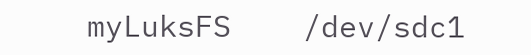myLuksFS    /dev/sdc1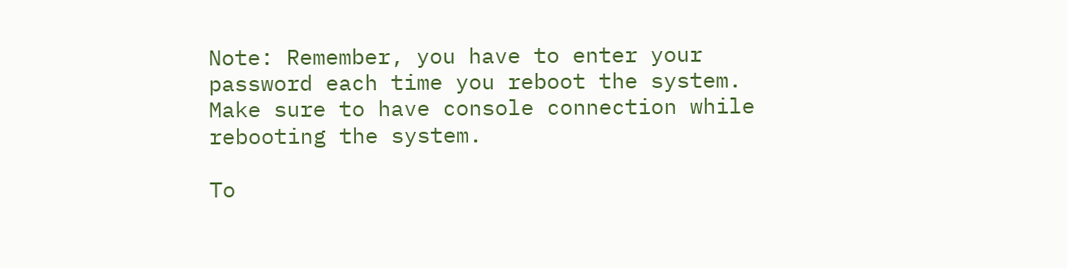Note: Remember, you have to enter your password each time you reboot the system.
Make sure to have console connection while rebooting the system.

To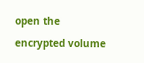open the encrypted volume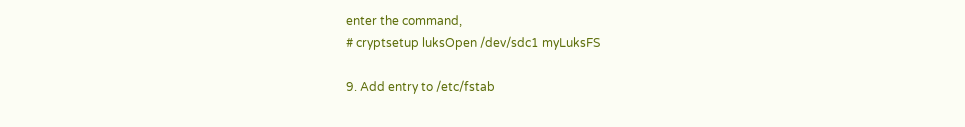enter the command,
# cryptsetup luksOpen /dev/sdc1 myLuksFS

9. Add entry to /etc/fstab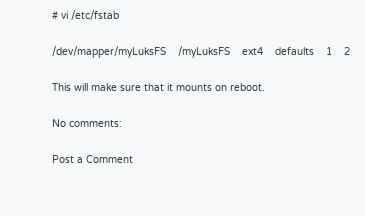# vi /etc/fstab

/dev/mapper/myLuksFS    /myLuksFS    ext4    defaults    1    2

This will make sure that it mounts on reboot.

No comments:

Post a Comment